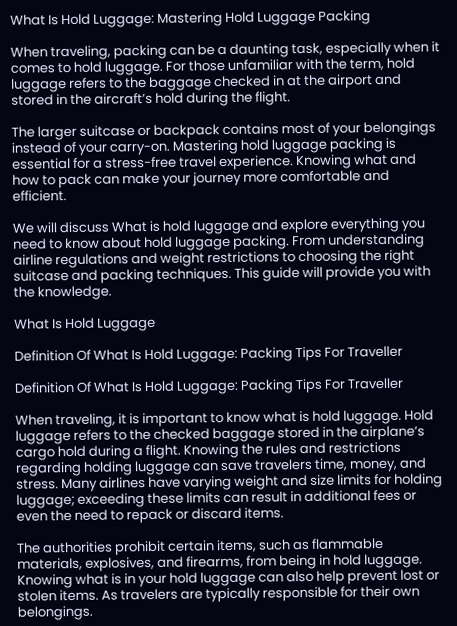What Is Hold Luggage: Mastering Hold Luggage Packing

When traveling, packing can be a daunting task, especially when it comes to hold luggage. For those unfamiliar with the term, hold luggage refers to the baggage checked in at the airport and stored in the aircraft’s hold during the flight.

The larger suitcase or backpack contains most of your belongings instead of your carry-on. Mastering hold luggage packing is essential for a stress-free travel experience. Knowing what and how to pack can make your journey more comfortable and efficient.

We will discuss What is hold luggage and explore everything you need to know about hold luggage packing. From understanding airline regulations and weight restrictions to choosing the right suitcase and packing techniques. This guide will provide you with the knowledge.

What Is Hold Luggage

Definition Of What Is Hold Luggage: Packing Tips For Traveller

Definition Of What Is Hold Luggage: Packing Tips For Traveller

When traveling, it is important to know what is hold luggage. Hold luggage refers to the checked baggage stored in the airplane’s cargo hold during a flight. Knowing the rules and restrictions regarding holding luggage can save travelers time, money, and stress. Many airlines have varying weight and size limits for holding luggage; exceeding these limits can result in additional fees or even the need to repack or discard items.

The authorities prohibit certain items, such as flammable materials, explosives, and firearms, from being in hold luggage. Knowing what is in your hold luggage can also help prevent lost or stolen items. As travelers are typically responsible for their own belongings.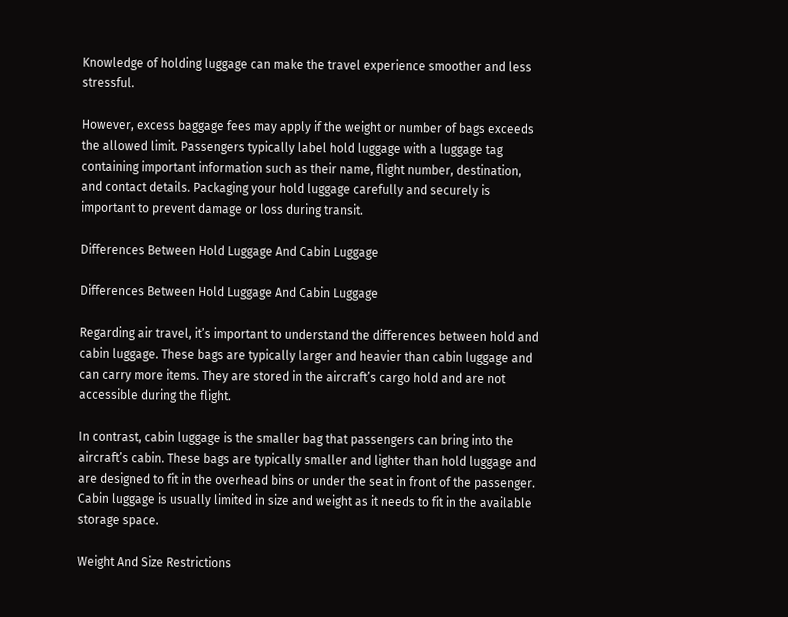Knowledge of holding luggage can make the travel experience smoother and less stressful.

However, excess baggage fees may apply if the weight or number of bags exceeds the allowed limit. Passengers typically label hold luggage with a luggage tag containing important information such as their name, flight number, destination, and contact details. Packaging your hold luggage carefully and securely is important to prevent damage or loss during transit.

Differences Between Hold Luggage And Cabin Luggage

Differences Between Hold Luggage And Cabin Luggage

Regarding air travel, it’s important to understand the differences between hold and cabin luggage. These bags are typically larger and heavier than cabin luggage and can carry more items. They are stored in the aircraft’s cargo hold and are not accessible during the flight.

In contrast, cabin luggage is the smaller bag that passengers can bring into the aircraft’s cabin. These bags are typically smaller and lighter than hold luggage and are designed to fit in the overhead bins or under the seat in front of the passenger. Cabin luggage is usually limited in size and weight as it needs to fit in the available storage space.

Weight And Size Restrictions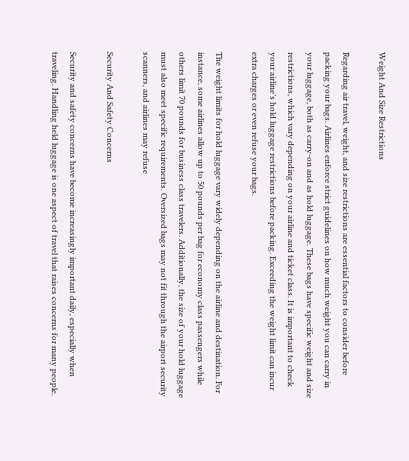Weight And Size Restrictions

Regarding air travel, weight, and size restrictions are essential factors to consider before packing your bags. Airlines enforce strict guidelines on how much weight you can carry in your luggage, both as carry-on and as hold luggage. These bags have specific weight and size restrictions, which vary depending on your airline and ticket class. It is important to check your airline’s hold luggage restrictions before packing. Exceeding the weight limit can incur extra charges or even refuse your bags.

The weight limits for hold luggage vary widely depending on the airline and destination. For instance, some airlines allow up to 50 pounds per bag for economy class passengers while others limit 70 pounds for business class travelers. Additionally, the size of your hold luggage must also meet specific requirements. Oversized bags may not fit through the airport security scanners, and airlines may refuse

Security And Safety Concerns

Security and safety concerns have become increasingly important daily, especially when traveling. Handling held luggage is one aspect of travel that raises concerns for many people.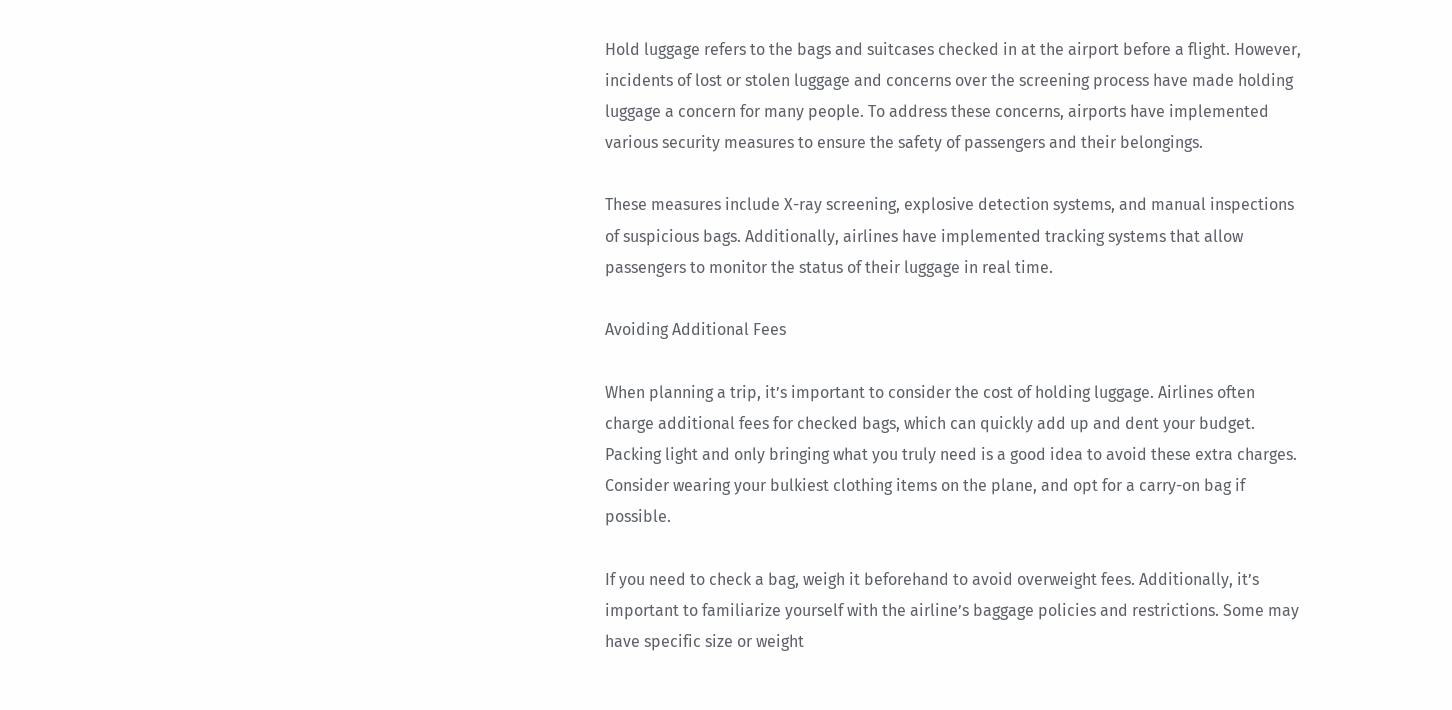Hold luggage refers to the bags and suitcases checked in at the airport before a flight. However, incidents of lost or stolen luggage and concerns over the screening process have made holding luggage a concern for many people. To address these concerns, airports have implemented various security measures to ensure the safety of passengers and their belongings.

These measures include X-ray screening, explosive detection systems, and manual inspections of suspicious bags. Additionally, airlines have implemented tracking systems that allow passengers to monitor the status of their luggage in real time.

Avoiding Additional Fees

When planning a trip, it’s important to consider the cost of holding luggage. Airlines often charge additional fees for checked bags, which can quickly add up and dent your budget. Packing light and only bringing what you truly need is a good idea to avoid these extra charges. Consider wearing your bulkiest clothing items on the plane, and opt for a carry-on bag if possible.

If you need to check a bag, weigh it beforehand to avoid overweight fees. Additionally, it’s important to familiarize yourself with the airline’s baggage policies and restrictions. Some may have specific size or weight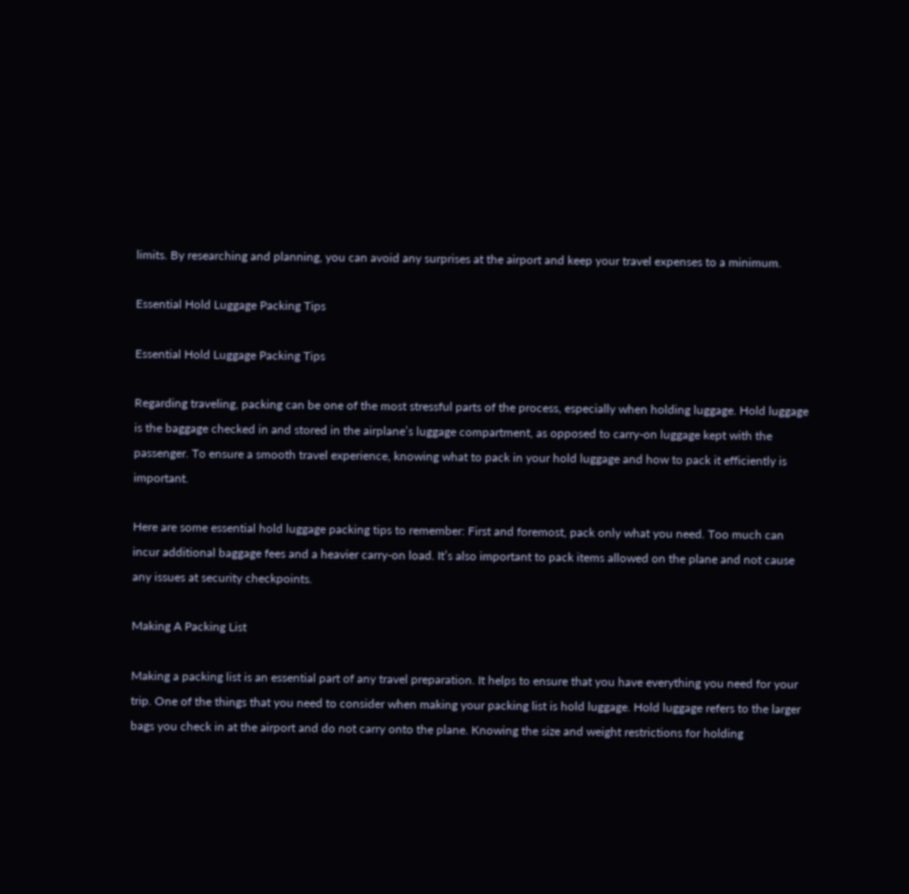limits. By researching and planning, you can avoid any surprises at the airport and keep your travel expenses to a minimum.

Essential Hold Luggage Packing Tips

Essential Hold Luggage Packing Tips

Regarding traveling, packing can be one of the most stressful parts of the process, especially when holding luggage. Hold luggage is the baggage checked in and stored in the airplane’s luggage compartment, as opposed to carry-on luggage kept with the passenger. To ensure a smooth travel experience, knowing what to pack in your hold luggage and how to pack it efficiently is important.

Here are some essential hold luggage packing tips to remember: First and foremost, pack only what you need. Too much can incur additional baggage fees and a heavier carry-on load. It’s also important to pack items allowed on the plane and not cause any issues at security checkpoints.

Making A Packing List

Making a packing list is an essential part of any travel preparation. It helps to ensure that you have everything you need for your trip. One of the things that you need to consider when making your packing list is hold luggage. Hold luggage refers to the larger bags you check in at the airport and do not carry onto the plane. Knowing the size and weight restrictions for holding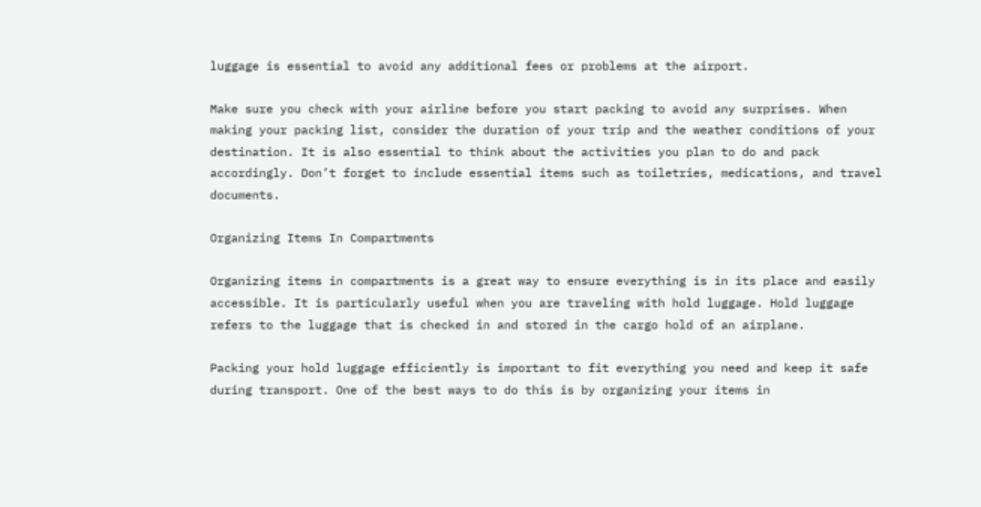luggage is essential to avoid any additional fees or problems at the airport.

Make sure you check with your airline before you start packing to avoid any surprises. When making your packing list, consider the duration of your trip and the weather conditions of your destination. It is also essential to think about the activities you plan to do and pack accordingly. Don’t forget to include essential items such as toiletries, medications, and travel documents.

Organizing Items In Compartments

Organizing items in compartments is a great way to ensure everything is in its place and easily accessible. It is particularly useful when you are traveling with hold luggage. Hold luggage refers to the luggage that is checked in and stored in the cargo hold of an airplane.

Packing your hold luggage efficiently is important to fit everything you need and keep it safe during transport. One of the best ways to do this is by organizing your items in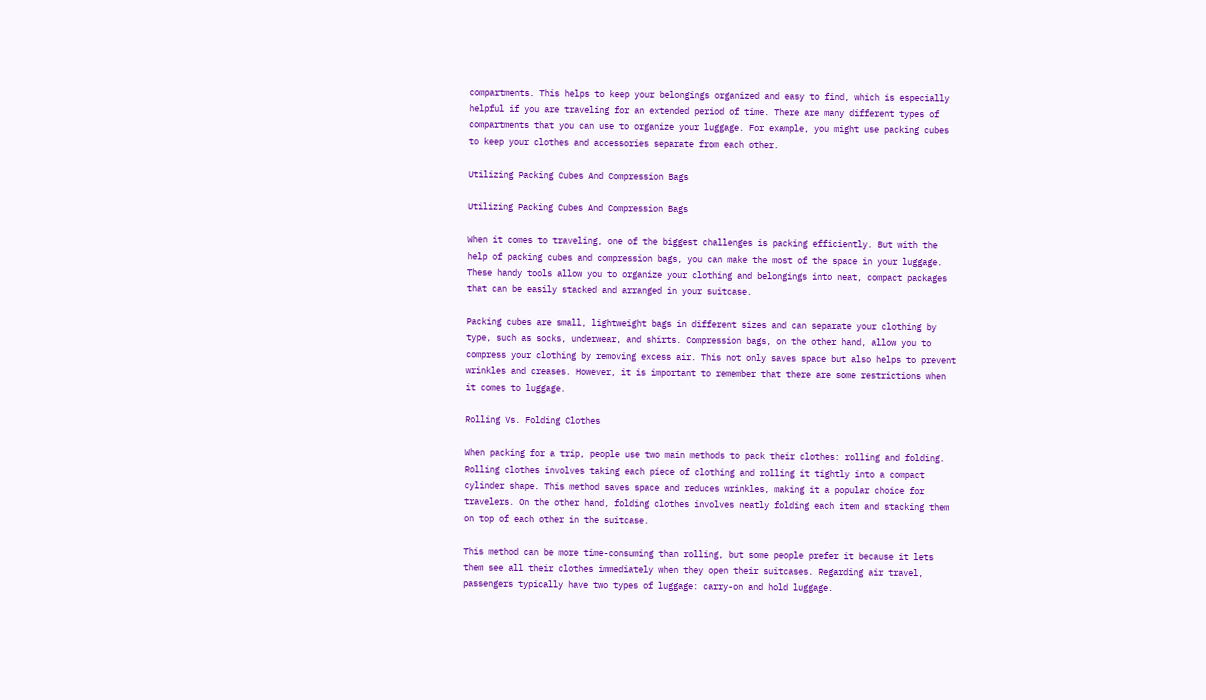compartments. This helps to keep your belongings organized and easy to find, which is especially helpful if you are traveling for an extended period of time. There are many different types of compartments that you can use to organize your luggage. For example, you might use packing cubes to keep your clothes and accessories separate from each other.

Utilizing Packing Cubes And Compression Bags

Utilizing Packing Cubes And Compression Bags

When it comes to traveling, one of the biggest challenges is packing efficiently. But with the help of packing cubes and compression bags, you can make the most of the space in your luggage. These handy tools allow you to organize your clothing and belongings into neat, compact packages that can be easily stacked and arranged in your suitcase.

Packing cubes are small, lightweight bags in different sizes and can separate your clothing by type, such as socks, underwear, and shirts. Compression bags, on the other hand, allow you to compress your clothing by removing excess air. This not only saves space but also helps to prevent wrinkles and creases. However, it is important to remember that there are some restrictions when it comes to luggage.

Rolling Vs. Folding Clothes

When packing for a trip, people use two main methods to pack their clothes: rolling and folding. Rolling clothes involves taking each piece of clothing and rolling it tightly into a compact cylinder shape. This method saves space and reduces wrinkles, making it a popular choice for travelers. On the other hand, folding clothes involves neatly folding each item and stacking them on top of each other in the suitcase.

This method can be more time-consuming than rolling, but some people prefer it because it lets them see all their clothes immediately when they open their suitcases. Regarding air travel, passengers typically have two types of luggage: carry-on and hold luggage.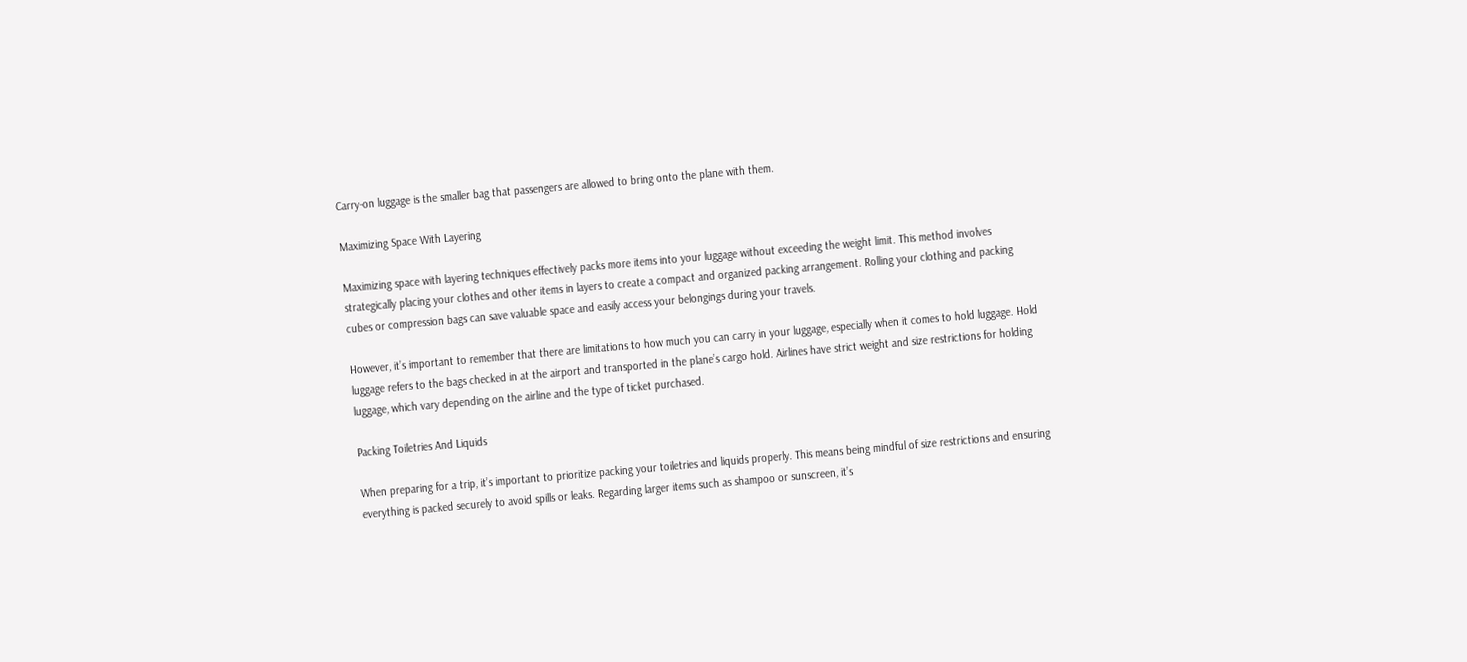Carry-on luggage is the smaller bag that passengers are allowed to bring onto the plane with them.

Maximizing Space With Layering

Maximizing space with layering techniques effectively packs more items into your luggage without exceeding the weight limit. This method involves strategically placing your clothes and other items in layers to create a compact and organized packing arrangement. Rolling your clothing and packing cubes or compression bags can save valuable space and easily access your belongings during your travels.

However, it’s important to remember that there are limitations to how much you can carry in your luggage, especially when it comes to hold luggage. Hold luggage refers to the bags checked in at the airport and transported in the plane’s cargo hold. Airlines have strict weight and size restrictions for holding luggage, which vary depending on the airline and the type of ticket purchased.

Packing Toiletries And Liquids

When preparing for a trip, it’s important to prioritize packing your toiletries and liquids properly. This means being mindful of size restrictions and ensuring everything is packed securely to avoid spills or leaks. Regarding larger items such as shampoo or sunscreen, it’s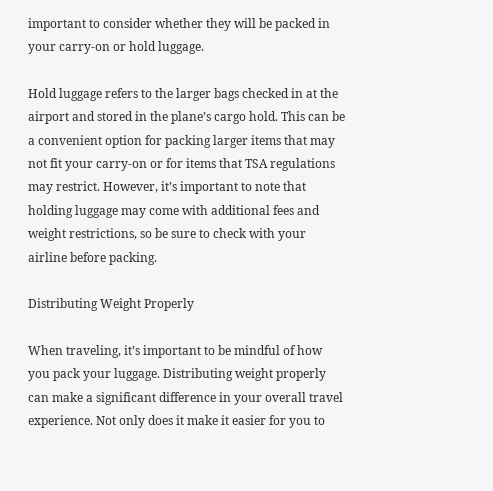important to consider whether they will be packed in your carry-on or hold luggage.

Hold luggage refers to the larger bags checked in at the airport and stored in the plane’s cargo hold. This can be a convenient option for packing larger items that may not fit your carry-on or for items that TSA regulations may restrict. However, it’s important to note that holding luggage may come with additional fees and weight restrictions, so be sure to check with your airline before packing.

Distributing Weight Properly

When traveling, it’s important to be mindful of how you pack your luggage. Distributing weight properly can make a significant difference in your overall travel experience. Not only does it make it easier for you to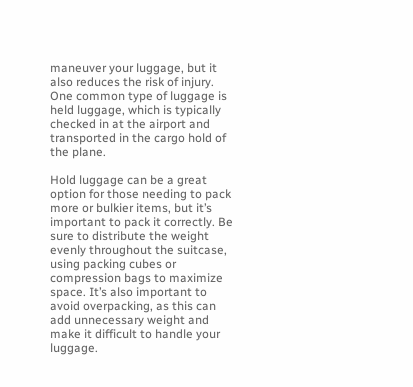maneuver your luggage, but it also reduces the risk of injury. One common type of luggage is held luggage, which is typically checked in at the airport and transported in the cargo hold of the plane.

Hold luggage can be a great option for those needing to pack more or bulkier items, but it’s important to pack it correctly. Be sure to distribute the weight evenly throughout the suitcase, using packing cubes or compression bags to maximize space. It’s also important to avoid overpacking, as this can add unnecessary weight and make it difficult to handle your luggage.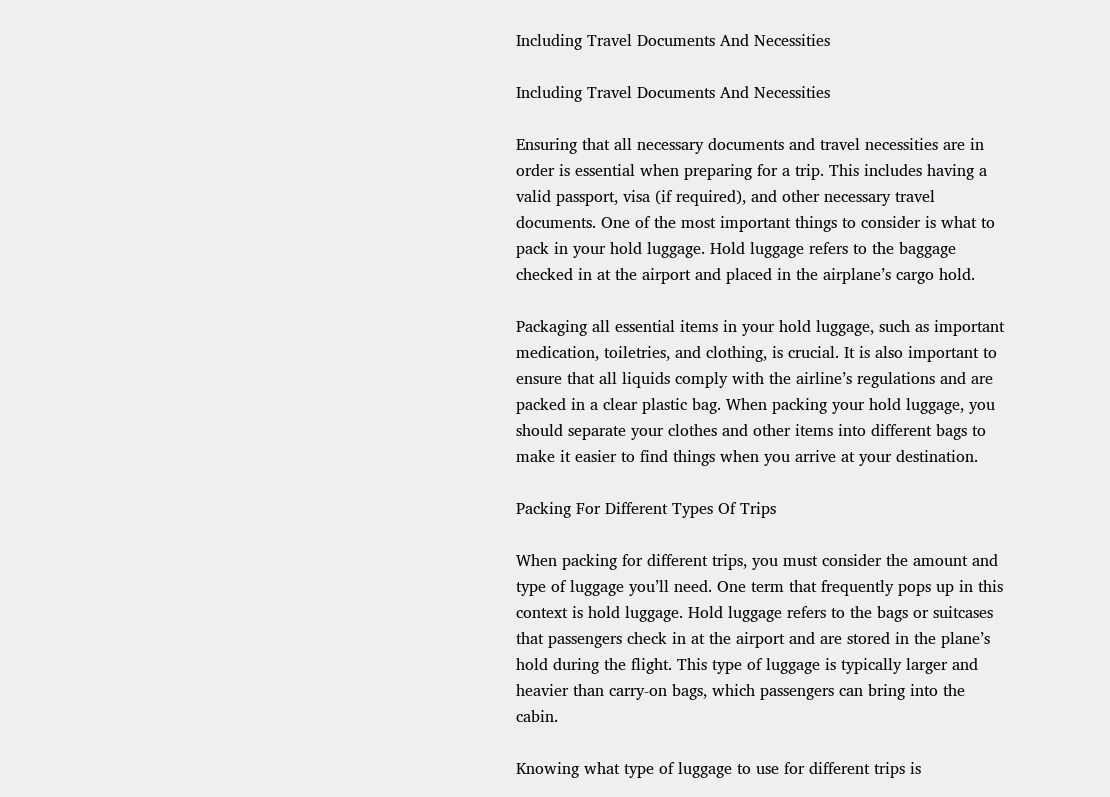Including Travel Documents And Necessities

Including Travel Documents And Necessities

Ensuring that all necessary documents and travel necessities are in order is essential when preparing for a trip. This includes having a valid passport, visa (if required), and other necessary travel documents. One of the most important things to consider is what to pack in your hold luggage. Hold luggage refers to the baggage checked in at the airport and placed in the airplane’s cargo hold.

Packaging all essential items in your hold luggage, such as important medication, toiletries, and clothing, is crucial. It is also important to ensure that all liquids comply with the airline’s regulations and are packed in a clear plastic bag. When packing your hold luggage, you should separate your clothes and other items into different bags to make it easier to find things when you arrive at your destination.

Packing For Different Types Of Trips

When packing for different trips, you must consider the amount and type of luggage you’ll need. One term that frequently pops up in this context is hold luggage. Hold luggage refers to the bags or suitcases that passengers check in at the airport and are stored in the plane’s hold during the flight. This type of luggage is typically larger and heavier than carry-on bags, which passengers can bring into the cabin.

Knowing what type of luggage to use for different trips is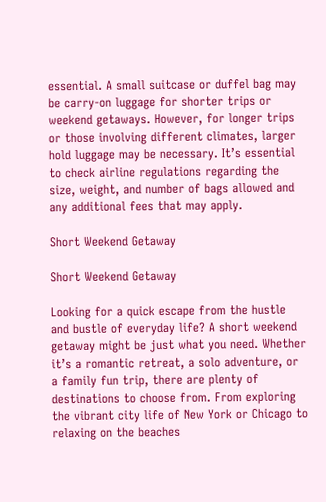essential. A small suitcase or duffel bag may be carry-on luggage for shorter trips or weekend getaways. However, for longer trips or those involving different climates, larger hold luggage may be necessary. It’s essential to check airline regulations regarding the size, weight, and number of bags allowed and any additional fees that may apply.

Short Weekend Getaway

Short Weekend Getaway

Looking for a quick escape from the hustle and bustle of everyday life? A short weekend getaway might be just what you need. Whether it’s a romantic retreat, a solo adventure, or a family fun trip, there are plenty of destinations to choose from. From exploring the vibrant city life of New York or Chicago to relaxing on the beaches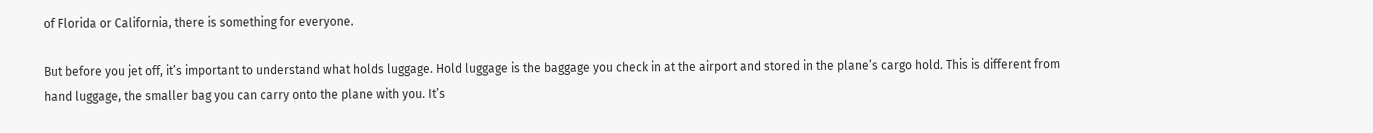of Florida or California, there is something for everyone.

But before you jet off, it’s important to understand what holds luggage. Hold luggage is the baggage you check in at the airport and stored in the plane’s cargo hold. This is different from hand luggage, the smaller bag you can carry onto the plane with you. It’s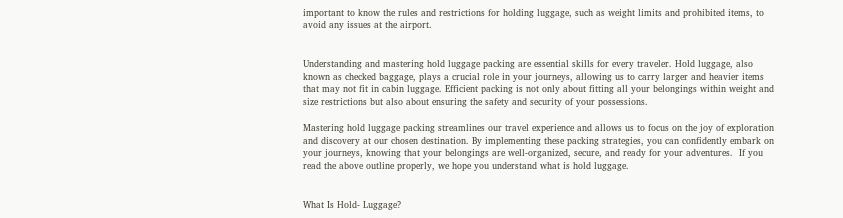important to know the rules and restrictions for holding luggage, such as weight limits and prohibited items, to avoid any issues at the airport.


Understanding and mastering hold luggage packing are essential skills for every traveler. Hold luggage, also known as checked baggage, plays a crucial role in your journeys, allowing us to carry larger and heavier items that may not fit in cabin luggage. Efficient packing is not only about fitting all your belongings within weight and size restrictions but also about ensuring the safety and security of your possessions.

Mastering hold luggage packing streamlines our travel experience and allows us to focus on the joy of exploration and discovery at our chosen destination. By implementing these packing strategies, you can confidently embark on your journeys, knowing that your belongings are well-organized, secure, and ready for your adventures.  If you read the above outline properly, we hope you understand what is hold luggage.


What Is Hold- Luggage?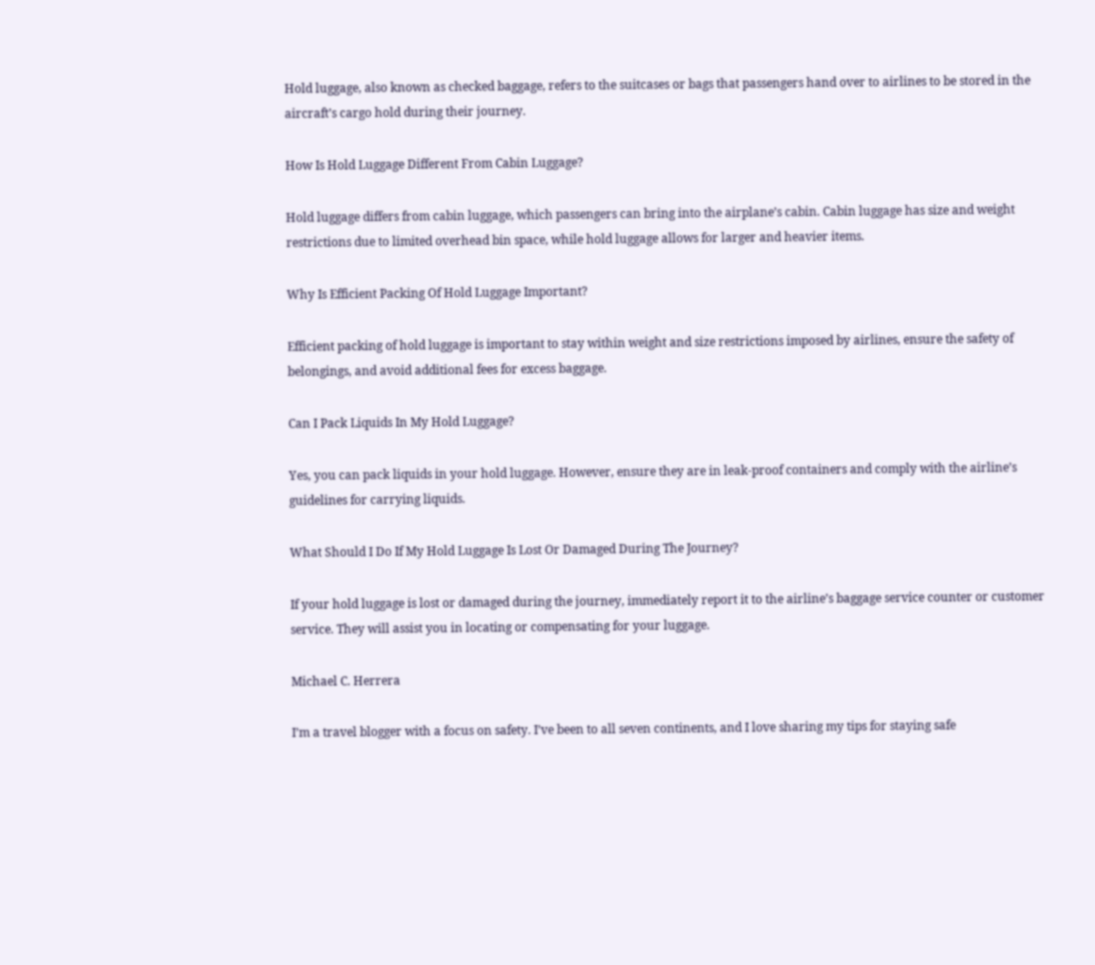Hold luggage, also known as checked baggage, refers to the suitcases or bags that passengers hand over to airlines to be stored in the aircraft’s cargo hold during their journey.

How Is Hold Luggage Different From Cabin Luggage?

Hold luggage differs from cabin luggage, which passengers can bring into the airplane’s cabin. Cabin luggage has size and weight restrictions due to limited overhead bin space, while hold luggage allows for larger and heavier items.

Why Is Efficient Packing Of Hold Luggage Important?

Efficient packing of hold luggage is important to stay within weight and size restrictions imposed by airlines, ensure the safety of belongings, and avoid additional fees for excess baggage.

Can I Pack Liquids In My Hold Luggage?

Yes, you can pack liquids in your hold luggage. However, ensure they are in leak-proof containers and comply with the airline’s guidelines for carrying liquids.

What Should I Do If My Hold Luggage Is Lost Or Damaged During The Journey?

If your hold luggage is lost or damaged during the journey, immediately report it to the airline’s baggage service counter or customer service. They will assist you in locating or compensating for your luggage.

Michael C. Herrera

I’m a travel blogger with a focus on safety. I’ve been to all seven continents, and I love sharing my tips for staying safe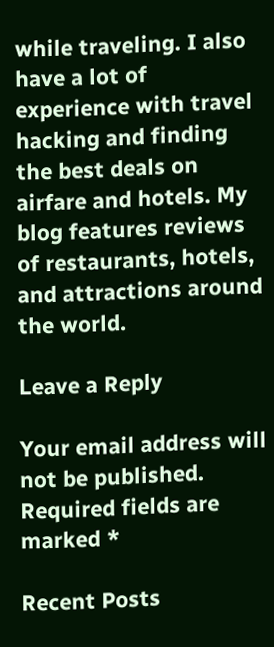while traveling. I also have a lot of experience with travel hacking and finding the best deals on airfare and hotels. My blog features reviews of restaurants, hotels, and attractions around the world.

Leave a Reply

Your email address will not be published. Required fields are marked *

Recent Posts